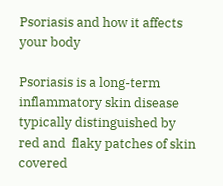Psoriasis and how it affects your body

Psoriasis is a long-term inflammatory skin disease typically distinguished by red and  flaky patches of skin covered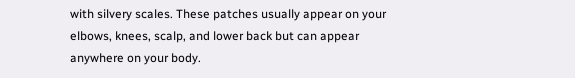with silvery scales. These patches usually appear on your  elbows, knees, scalp, and lower back but can appear anywhere on your body.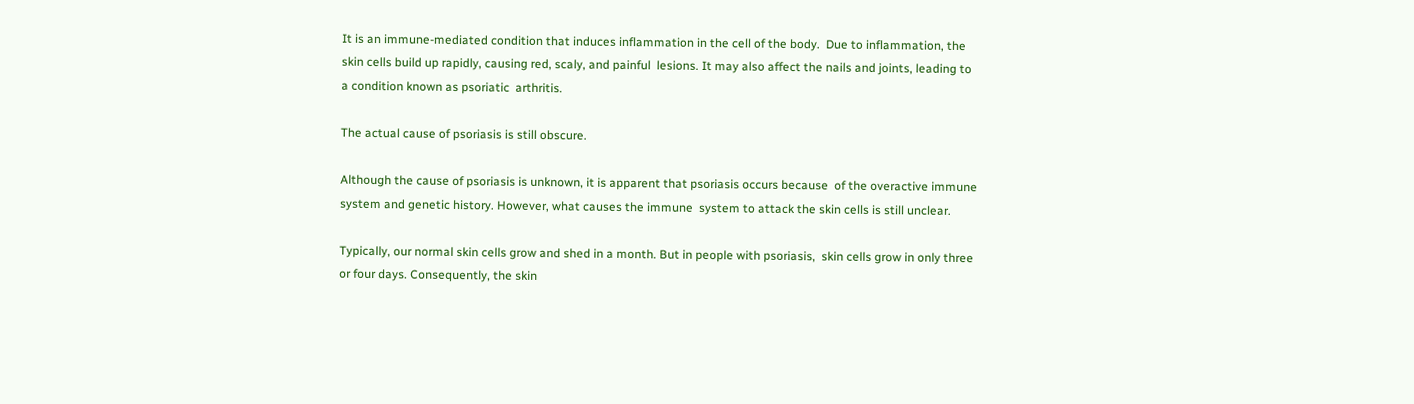It is an immune-mediated condition that induces inflammation in the cell of the body.  Due to inflammation, the skin cells build up rapidly, causing red, scaly, and painful  lesions. It may also affect the nails and joints, leading to a condition known as psoriatic  arthritis.

The actual cause of psoriasis is still obscure.

Although the cause of psoriasis is unknown, it is apparent that psoriasis occurs because  of the overactive immune system and genetic history. However, what causes the immune  system to attack the skin cells is still unclear.

Typically, our normal skin cells grow and shed in a month. But in people with psoriasis,  skin cells grow in only three or four days. Consequently, the skin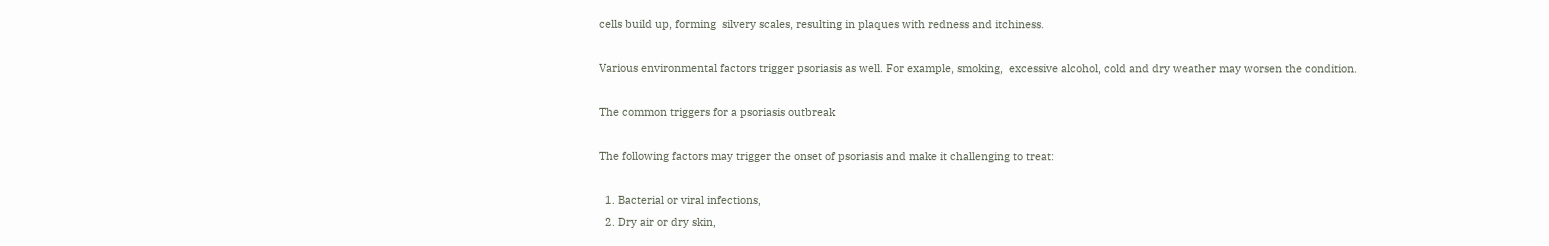cells build up, forming  silvery scales, resulting in plaques with redness and itchiness.

Various environmental factors trigger psoriasis as well. For example, smoking,  excessive alcohol, cold and dry weather may worsen the condition.

The common triggers for a psoriasis outbreak

The following factors may trigger the onset of psoriasis and make it challenging to treat:

  1. Bacterial or viral infections,
  2. Dry air or dry skin,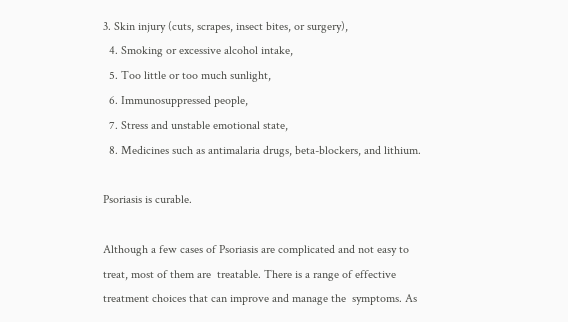3. Skin injury (cuts, scrapes, insect bites, or surgery),
  4. Smoking or excessive alcohol intake,
  5. Too little or too much sunlight,
  6. Immunosuppressed people,
  7. Stress and unstable emotional state,
  8. Medicines such as antimalaria drugs, beta-blockers, and lithium.

Psoriasis is curable.

Although a few cases of Psoriasis are complicated and not easy to treat, most of them are  treatable. There is a range of effective treatment choices that can improve and manage the  symptoms. As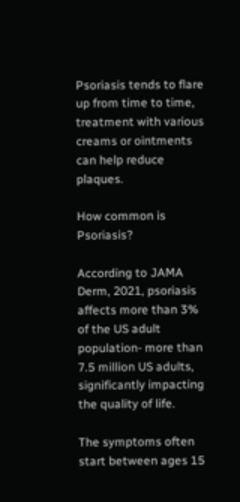Psoriasis tends to flare up from time to time, treatment with various  creams or ointments can help reduce plaques.

How common is Psoriasis?

According to JAMA Derm, 2021, psoriasis affects more than 3% of the US adult  population- more than 7.5 million US adults, significantly impacting the quality of life.

The symptoms often start between ages 15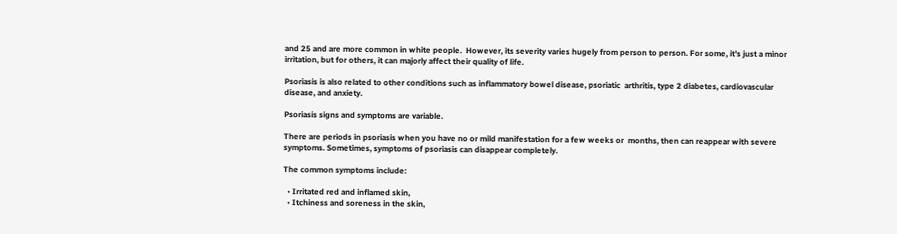and 25 and are more common in white people.  However, its severity varies hugely from person to person. For some, it’s just a minor  irritation, but for others, it can majorly affect their quality of life.

Psoriasis is also related to other conditions such as inflammatory bowel disease, psoriatic  arthritis, type 2 diabetes, cardiovascular disease, and anxiety.

Psoriasis signs and symptoms are variable.

There are periods in psoriasis when you have no or mild manifestation for a few weeks or  months, then can reappear with severe symptoms. Sometimes, symptoms of psoriasis can disappear completely.

The common symptoms include:

  • Irritated red and inflamed skin,
  • Itchiness and soreness in the skin,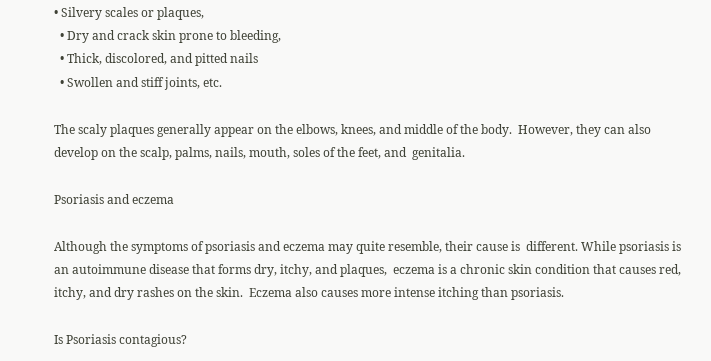• Silvery scales or plaques,
  • Dry and crack skin prone to bleeding,
  • Thick, discolored, and pitted nails
  • Swollen and stiff joints, etc.

The scaly plaques generally appear on the elbows, knees, and middle of the body.  However, they can also develop on the scalp, palms, nails, mouth, soles of the feet, and  genitalia.

Psoriasis and eczema

Although the symptoms of psoriasis and eczema may quite resemble, their cause is  different. While psoriasis is an autoimmune disease that forms dry, itchy, and plaques,  eczema is a chronic skin condition that causes red, itchy, and dry rashes on the skin.  Eczema also causes more intense itching than psoriasis.

Is Psoriasis contagious?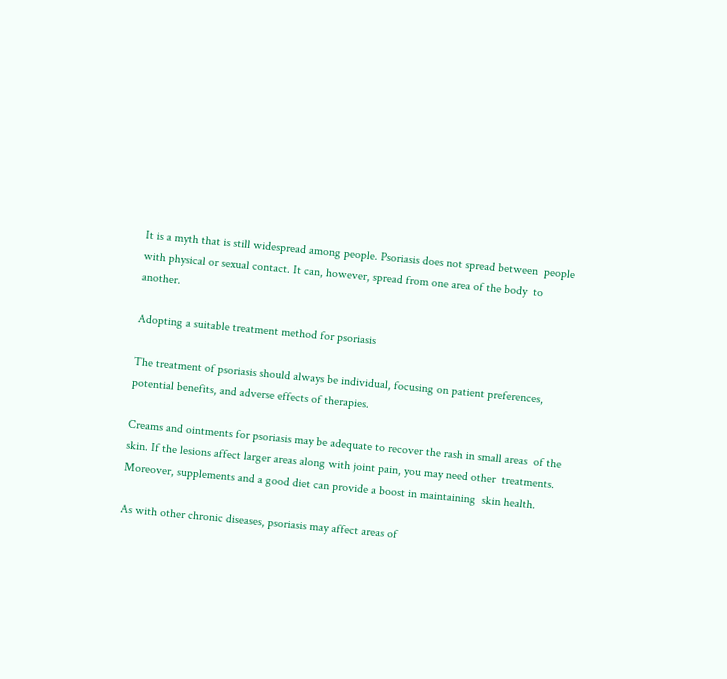It is a myth that is still widespread among people. Psoriasis does not spread between  people with physical or sexual contact. It can, however, spread from one area of the body  to another.

Adopting a suitable treatment method for psoriasis

The treatment of psoriasis should always be individual, focusing on patient preferences,  potential benefits, and adverse effects of therapies.

Creams and ointments for psoriasis may be adequate to recover the rash in small areas  of the skin. If the lesions affect larger areas along with joint pain, you may need other  treatments. Moreover, supplements and a good diet can provide a boost in maintaining  skin health.

As with other chronic diseases, psoriasis may affect areas of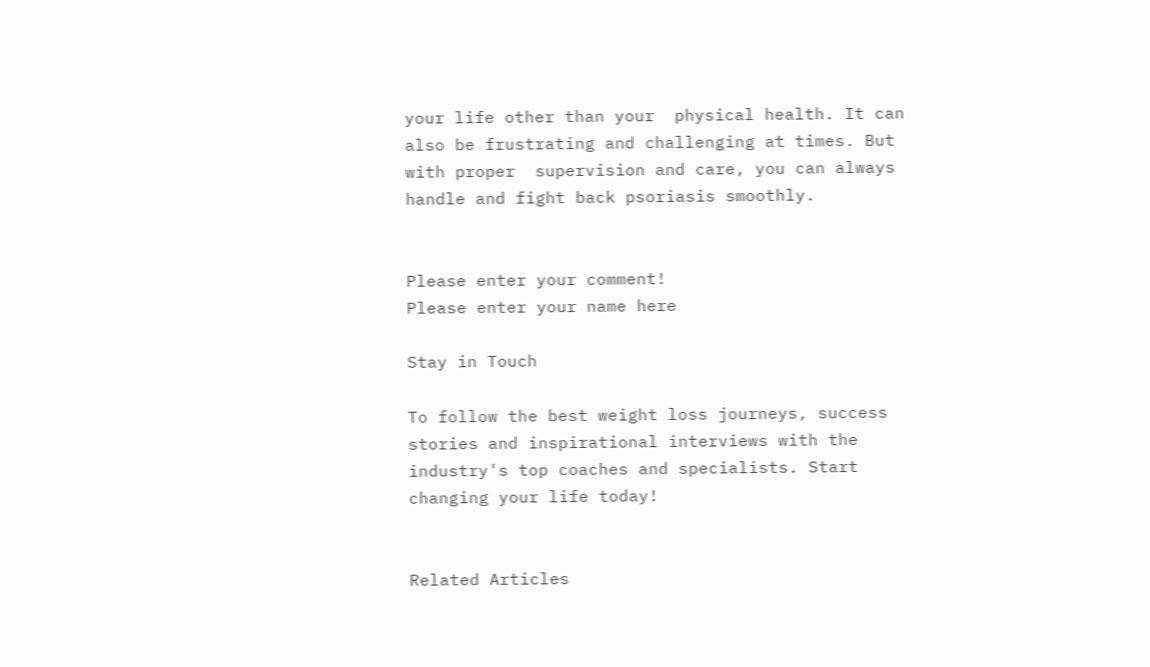your life other than your  physical health. It can also be frustrating and challenging at times. But with proper  supervision and care, you can always handle and fight back psoriasis smoothly.


Please enter your comment!
Please enter your name here

Stay in Touch

To follow the best weight loss journeys, success stories and inspirational interviews with the industry's top coaches and specialists. Start changing your life today!


Related Articles